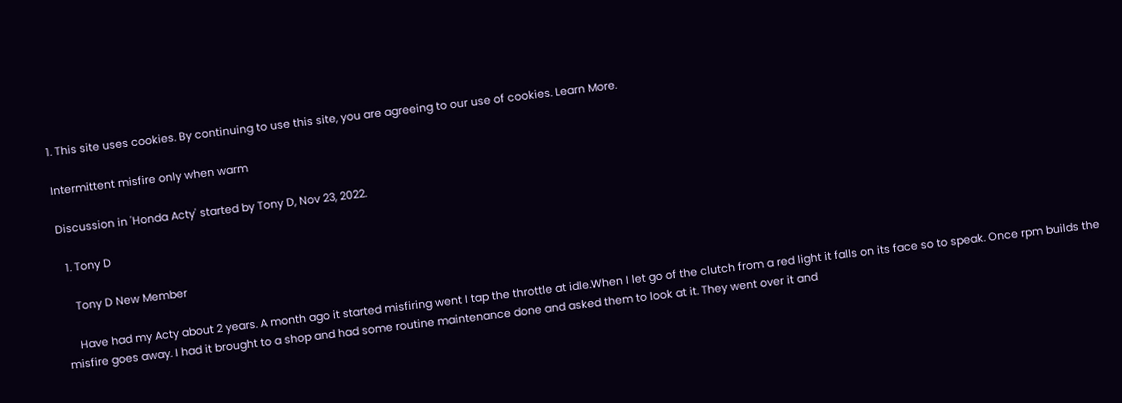1. This site uses cookies. By continuing to use this site, you are agreeing to our use of cookies. Learn More.

Intermittent misfire only when warm

Discussion in 'Honda Acty' started by Tony D, Nov 23, 2022.

  1. Tony D

    Tony D New Member

    Have had my Acty about 2 years. A month ago it started misfiring went I tap the throttle at idle.When I let go of the clutch from a red light it falls on its face so to speak. Once rpm builds the misfire goes away. I had it brought to a shop and had some routine maintenance done and asked them to look at it. They went over it and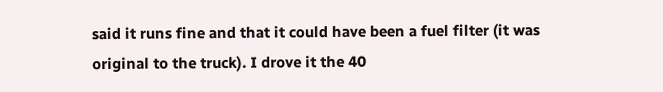said it runs fine and that it could have been a fuel filter (it was original to the truck). I drove it the 40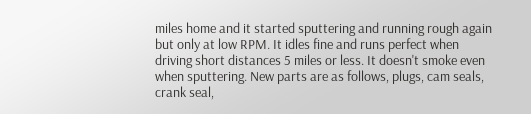miles home and it started sputtering and running rough again but only at low RPM. It idles fine and runs perfect when driving short distances 5 miles or less. It doesn't smoke even when sputtering. New parts are as follows, plugs, cam seals, crank seal,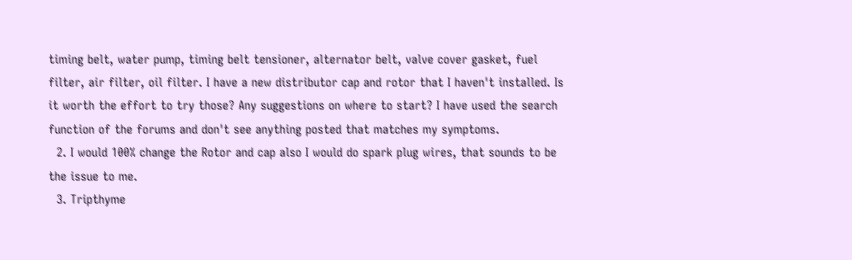timing belt, water pump, timing belt tensioner, alternator belt, valve cover gasket, fuel filter, air filter, oil filter. I have a new distributor cap and rotor that I haven't installed. Is it worth the effort to try those? Any suggestions on where to start? I have used the search function of the forums and don't see anything posted that matches my symptoms.
  2. I would 100% change the Rotor and cap also I would do spark plug wires, that sounds to be the issue to me.
  3. Tripthyme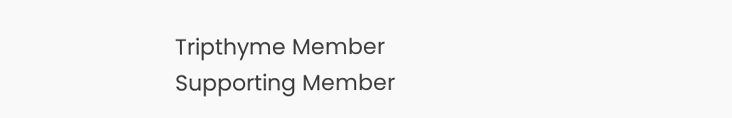Tripthyme Member Supporting Member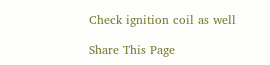Check ignition coil as well

Share This Page